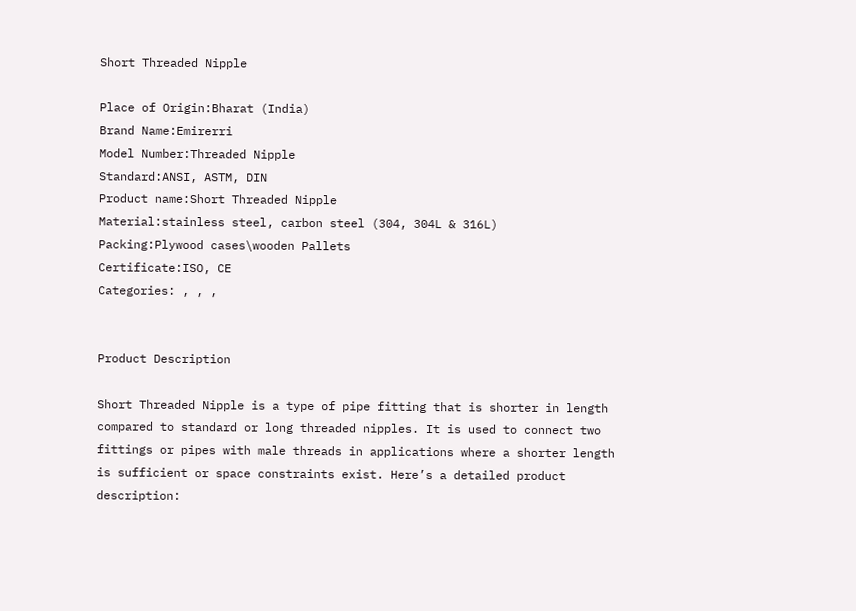Short Threaded Nipple

Place of Origin:Bharat (India)
Brand Name:Emirerri
Model Number:Threaded Nipple
Standard:ANSI, ASTM, DIN
Product name:Short Threaded Nipple
Material:stainless steel, carbon steel (304, 304L & 316L)
Packing:Plywood cases\wooden Pallets
Certificate:ISO, CE
Categories: , , ,


Product Description

Short Threaded Nipple is a type of pipe fitting that is shorter in length compared to standard or long threaded nipples. It is used to connect two fittings or pipes with male threads in applications where a shorter length is sufficient or space constraints exist. Here’s a detailed product description: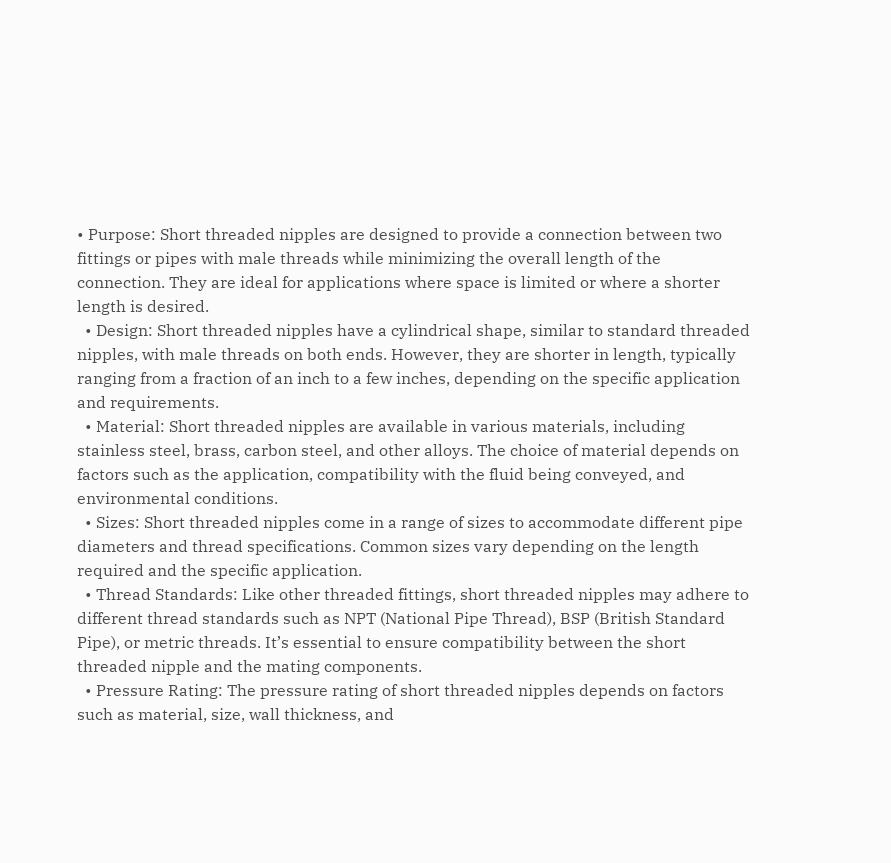• Purpose: Short threaded nipples are designed to provide a connection between two fittings or pipes with male threads while minimizing the overall length of the connection. They are ideal for applications where space is limited or where a shorter length is desired.
  • Design: Short threaded nipples have a cylindrical shape, similar to standard threaded nipples, with male threads on both ends. However, they are shorter in length, typically ranging from a fraction of an inch to a few inches, depending on the specific application and requirements.
  • Material: Short threaded nipples are available in various materials, including stainless steel, brass, carbon steel, and other alloys. The choice of material depends on factors such as the application, compatibility with the fluid being conveyed, and environmental conditions.
  • Sizes: Short threaded nipples come in a range of sizes to accommodate different pipe diameters and thread specifications. Common sizes vary depending on the length required and the specific application.
  • Thread Standards: Like other threaded fittings, short threaded nipples may adhere to different thread standards such as NPT (National Pipe Thread), BSP (British Standard Pipe), or metric threads. It’s essential to ensure compatibility between the short threaded nipple and the mating components.
  • Pressure Rating: The pressure rating of short threaded nipples depends on factors such as material, size, wall thickness, and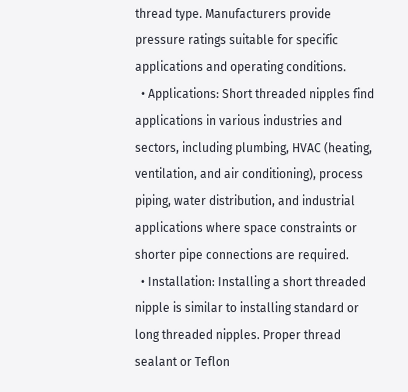thread type. Manufacturers provide pressure ratings suitable for specific applications and operating conditions.
  • Applications: Short threaded nipples find applications in various industries and sectors, including plumbing, HVAC (heating, ventilation, and air conditioning), process piping, water distribution, and industrial applications where space constraints or shorter pipe connections are required.
  • Installation: Installing a short threaded nipple is similar to installing standard or long threaded nipples. Proper thread sealant or Teflon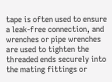tape is often used to ensure a leak-free connection, and wrenches or pipe wrenches are used to tighten the threaded ends securely into the mating fittings or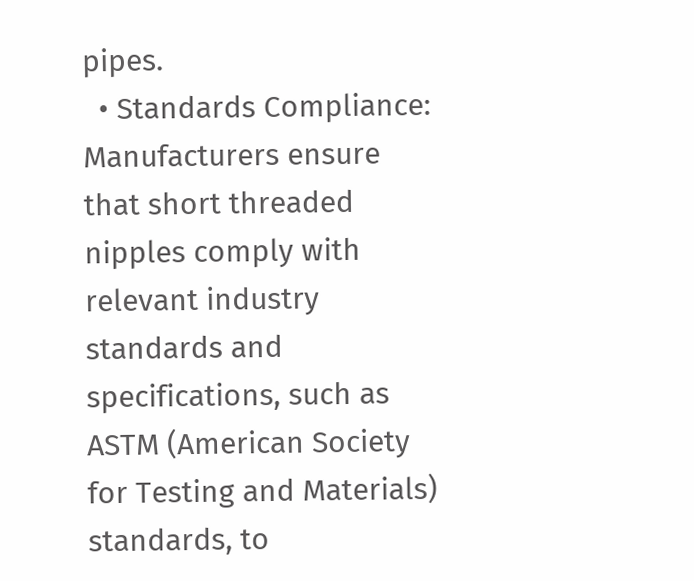pipes.
  • Standards Compliance: Manufacturers ensure that short threaded nipples comply with relevant industry standards and specifications, such as ASTM (American Society for Testing and Materials) standards, to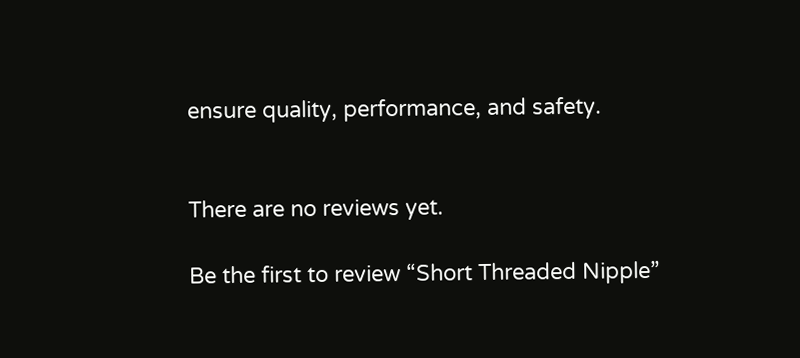ensure quality, performance, and safety.


There are no reviews yet.

Be the first to review “Short Threaded Nipple”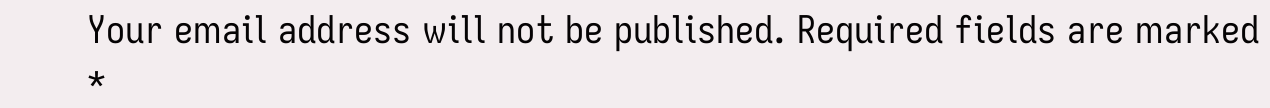Your email address will not be published. Required fields are marked *